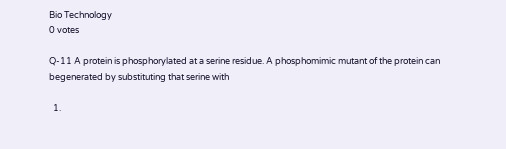Bio Technology
0 votes

Q-11 A protein is phosphorylated at a serine residue. A phosphomimic mutant of the protein can begenerated by substituting that serine with

  1.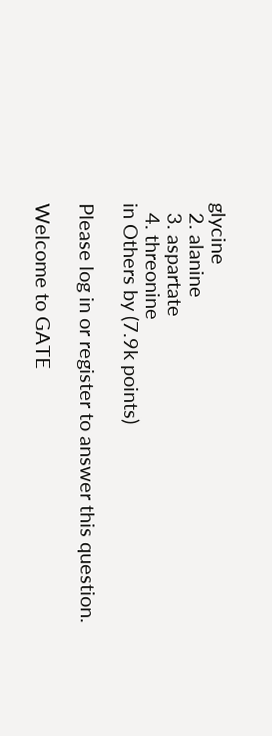glycine
  2. alanine
  3. aspartate
  4. threonine
in Others by (7.9k points)

Please log in or register to answer this question.

Welcome to GATE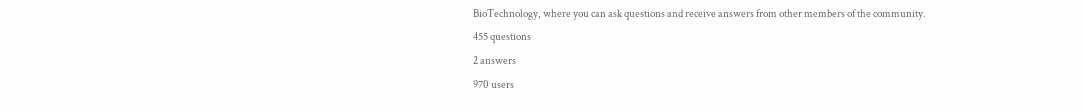BioTechnology, where you can ask questions and receive answers from other members of the community.
455 questions
2 answers
970 users